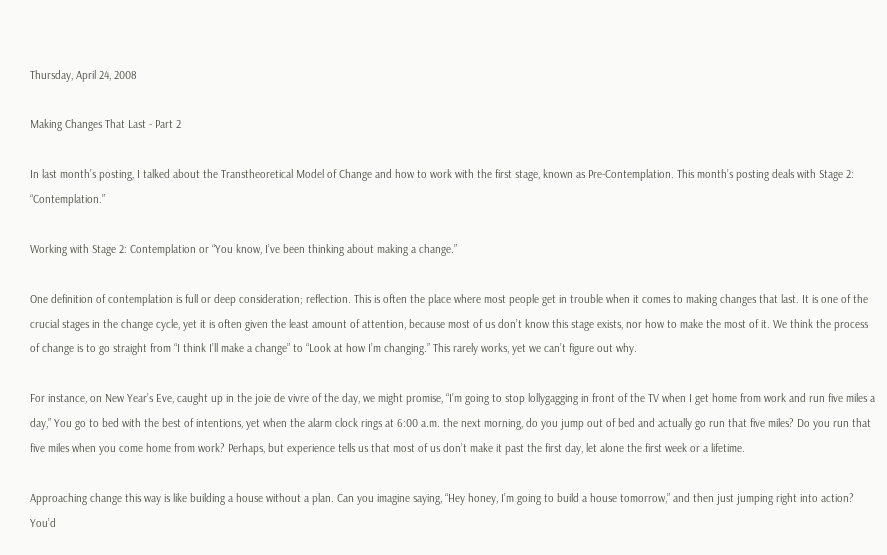Thursday, April 24, 2008

Making Changes That Last - Part 2

In last month’s posting, I talked about the Transtheoretical Model of Change and how to work with the first stage, known as Pre-Contemplation. This month’s posting deals with Stage 2: “Contemplation.”

Working with Stage 2: Contemplation or “You know, I’ve been thinking about making a change.”

One definition of contemplation is full or deep consideration; reflection. This is often the place where most people get in trouble when it comes to making changes that last. It is one of the crucial stages in the change cycle, yet it is often given the least amount of attention, because most of us don’t know this stage exists, nor how to make the most of it. We think the process of change is to go straight from “I think I’ll make a change” to “Look at how I’m changing.” This rarely works, yet we can’t figure out why.

For instance, on New Year’s Eve, caught up in the joie de vivre of the day, we might promise, “I’m going to stop lollygagging in front of the TV when I get home from work and run five miles a day,” You go to bed with the best of intentions, yet when the alarm clock rings at 6:00 a.m. the next morning, do you jump out of bed and actually go run that five miles? Do you run that five miles when you come home from work? Perhaps, but experience tells us that most of us don’t make it past the first day, let alone the first week or a lifetime.

Approaching change this way is like building a house without a plan. Can you imagine saying, “Hey honey, I’m going to build a house tomorrow,” and then just jumping right into action? You’d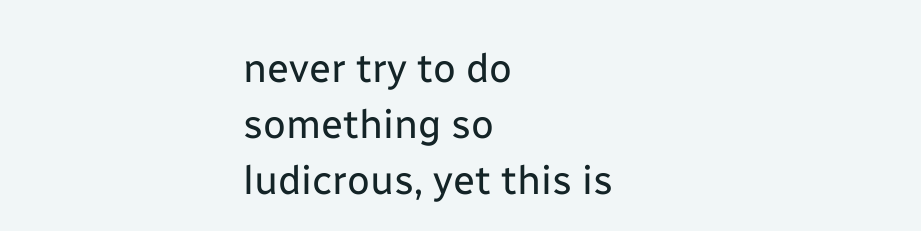never try to do something so ludicrous, yet this is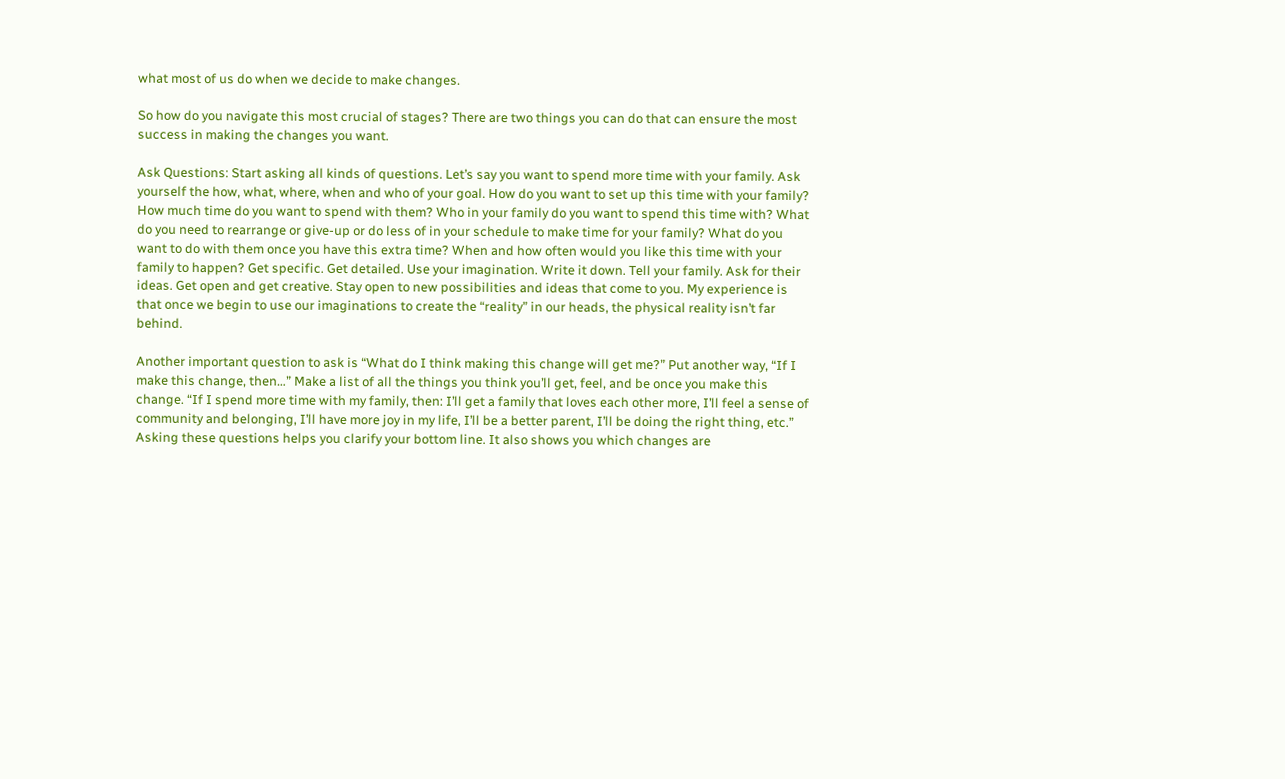what most of us do when we decide to make changes.

So how do you navigate this most crucial of stages? There are two things you can do that can ensure the most success in making the changes you want.

Ask Questions: Start asking all kinds of questions. Let’s say you want to spend more time with your family. Ask yourself the how, what, where, when and who of your goal. How do you want to set up this time with your family? How much time do you want to spend with them? Who in your family do you want to spend this time with? What do you need to rearrange or give-up or do less of in your schedule to make time for your family? What do you want to do with them once you have this extra time? When and how often would you like this time with your family to happen? Get specific. Get detailed. Use your imagination. Write it down. Tell your family. Ask for their ideas. Get open and get creative. Stay open to new possibilities and ideas that come to you. My experience is that once we begin to use our imaginations to create the “reality” in our heads, the physical reality isn’t far behind.

Another important question to ask is “What do I think making this change will get me?” Put another way, “If I make this change, then…” Make a list of all the things you think you’ll get, feel, and be once you make this change. “If I spend more time with my family, then: I’ll get a family that loves each other more, I’ll feel a sense of community and belonging, I’ll have more joy in my life, I’ll be a better parent, I’ll be doing the right thing, etc.” Asking these questions helps you clarify your bottom line. It also shows you which changes are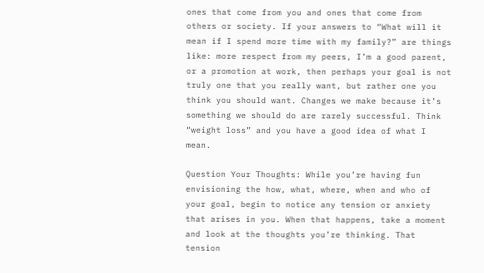ones that come from you and ones that come from others or society. If your answers to “What will it mean if I spend more time with my family?” are things like: more respect from my peers, I’m a good parent, or a promotion at work, then perhaps your goal is not truly one that you really want, but rather one you think you should want. Changes we make because it’s something we should do are rarely successful. Think “weight loss” and you have a good idea of what I mean.

Question Your Thoughts: While you’re having fun envisioning the how, what, where, when and who of your goal, begin to notice any tension or anxiety that arises in you. When that happens, take a moment and look at the thoughts you’re thinking. That tension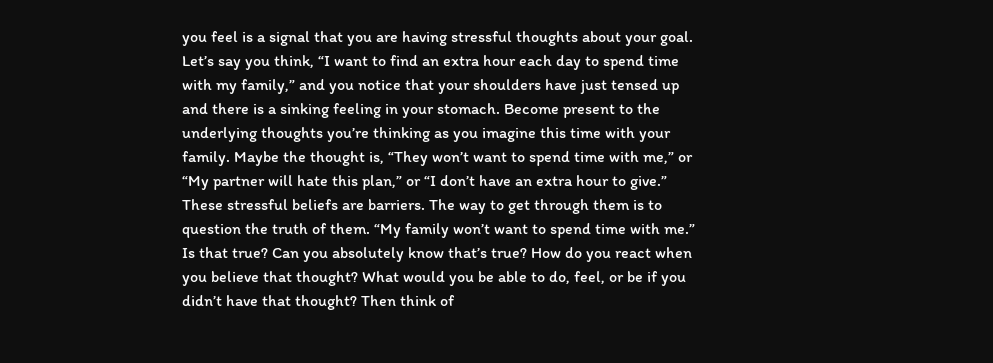you feel is a signal that you are having stressful thoughts about your goal. Let’s say you think, “I want to find an extra hour each day to spend time with my family,” and you notice that your shoulders have just tensed up and there is a sinking feeling in your stomach. Become present to the underlying thoughts you’re thinking as you imagine this time with your family. Maybe the thought is, “They won’t want to spend time with me,” or “My partner will hate this plan,” or “I don’t have an extra hour to give.” These stressful beliefs are barriers. The way to get through them is to question the truth of them. “My family won’t want to spend time with me.” Is that true? Can you absolutely know that’s true? How do you react when you believe that thought? What would you be able to do, feel, or be if you didn’t have that thought? Then think of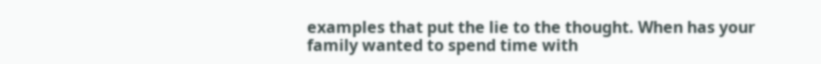examples that put the lie to the thought. When has your family wanted to spend time with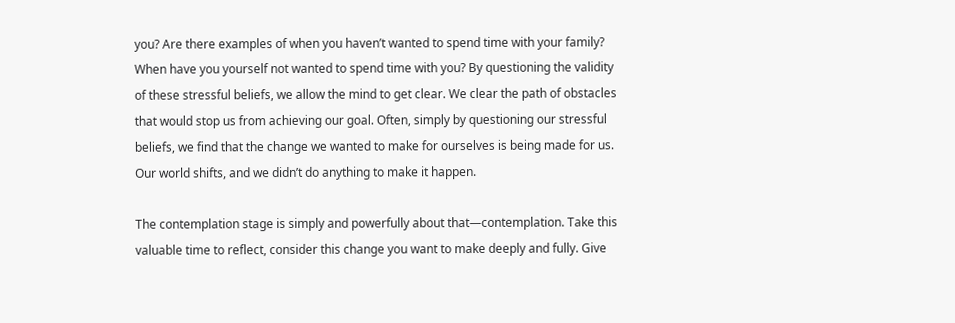you? Are there examples of when you haven’t wanted to spend time with your family? When have you yourself not wanted to spend time with you? By questioning the validity of these stressful beliefs, we allow the mind to get clear. We clear the path of obstacles that would stop us from achieving our goal. Often, simply by questioning our stressful beliefs, we find that the change we wanted to make for ourselves is being made for us. Our world shifts, and we didn’t do anything to make it happen.

The contemplation stage is simply and powerfully about that—contemplation. Take this valuable time to reflect, consider this change you want to make deeply and fully. Give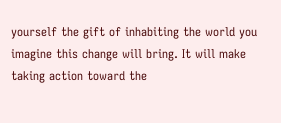yourself the gift of inhabiting the world you imagine this change will bring. It will make taking action toward the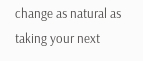change as natural as taking your next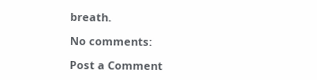breath.

No comments:

Post a Comment